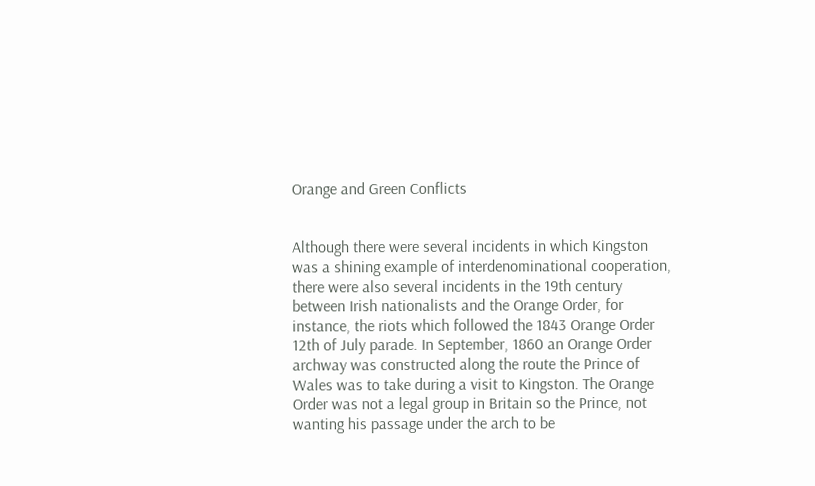Orange and Green Conflicts


Although there were several incidents in which Kingston was a shining example of interdenominational cooperation, there were also several incidents in the 19th century between Irish nationalists and the Orange Order, for instance, the riots which followed the 1843 Orange Order 12th of July parade. In September, 1860 an Orange Order archway was constructed along the route the Prince of Wales was to take during a visit to Kingston. The Orange Order was not a legal group in Britain so the Prince, not wanting his passage under the arch to be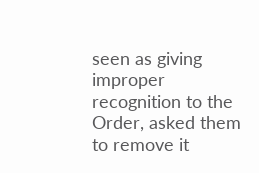seen as giving improper recognition to the Order, asked them to remove it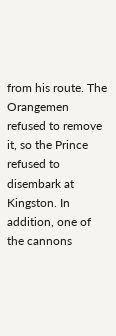from his route. The Orangemen refused to remove it, so the Prince refused to disembark at Kingston. In addition, one of the cannons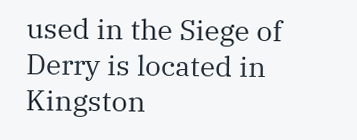used in the Siege of Derry is located in Kingston